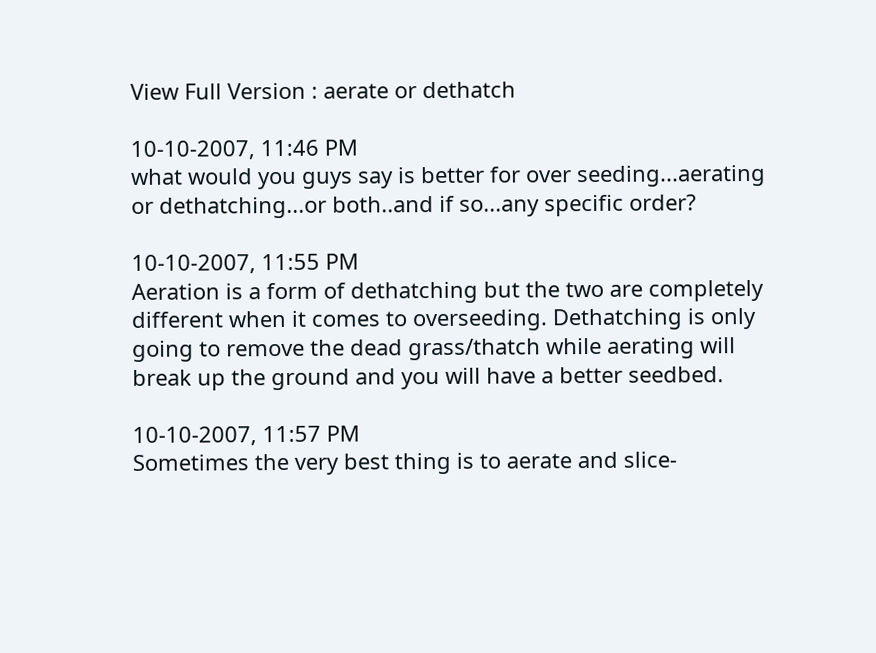View Full Version : aerate or dethatch

10-10-2007, 11:46 PM
what would you guys say is better for over seeding...aerating or dethatching...or both..and if so...any specific order?

10-10-2007, 11:55 PM
Aeration is a form of dethatching but the two are completely different when it comes to overseeding. Dethatching is only going to remove the dead grass/thatch while aerating will break up the ground and you will have a better seedbed.

10-10-2007, 11:57 PM
Sometimes the very best thing is to aerate and slice-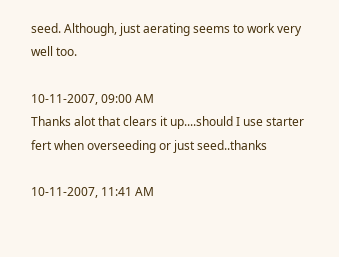seed. Although, just aerating seems to work very well too.

10-11-2007, 09:00 AM
Thanks alot that clears it up....should I use starter fert when overseeding or just seed..thanks

10-11-2007, 11:41 AM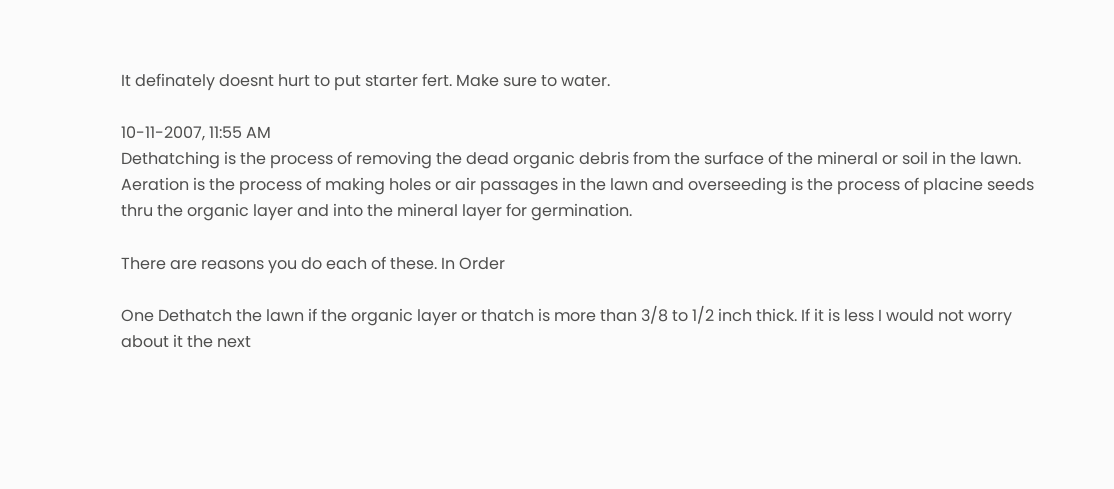It definately doesnt hurt to put starter fert. Make sure to water.

10-11-2007, 11:55 AM
Dethatching is the process of removing the dead organic debris from the surface of the mineral or soil in the lawn. Aeration is the process of making holes or air passages in the lawn and overseeding is the process of placine seeds thru the organic layer and into the mineral layer for germination.

There are reasons you do each of these. In Order

One Dethatch the lawn if the organic layer or thatch is more than 3/8 to 1/2 inch thick. If it is less I would not worry about it the next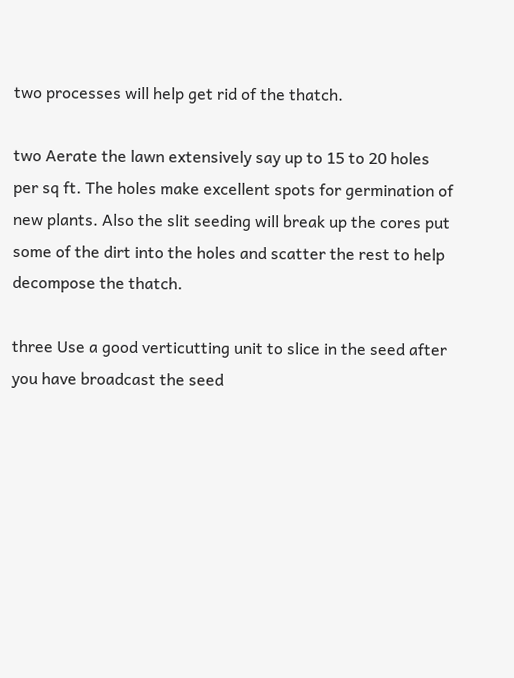two processes will help get rid of the thatch.

two Aerate the lawn extensively say up to 15 to 20 holes per sq ft. The holes make excellent spots for germination of new plants. Also the slit seeding will break up the cores put some of the dirt into the holes and scatter the rest to help decompose the thatch.

three Use a good verticutting unit to slice in the seed after you have broadcast the seed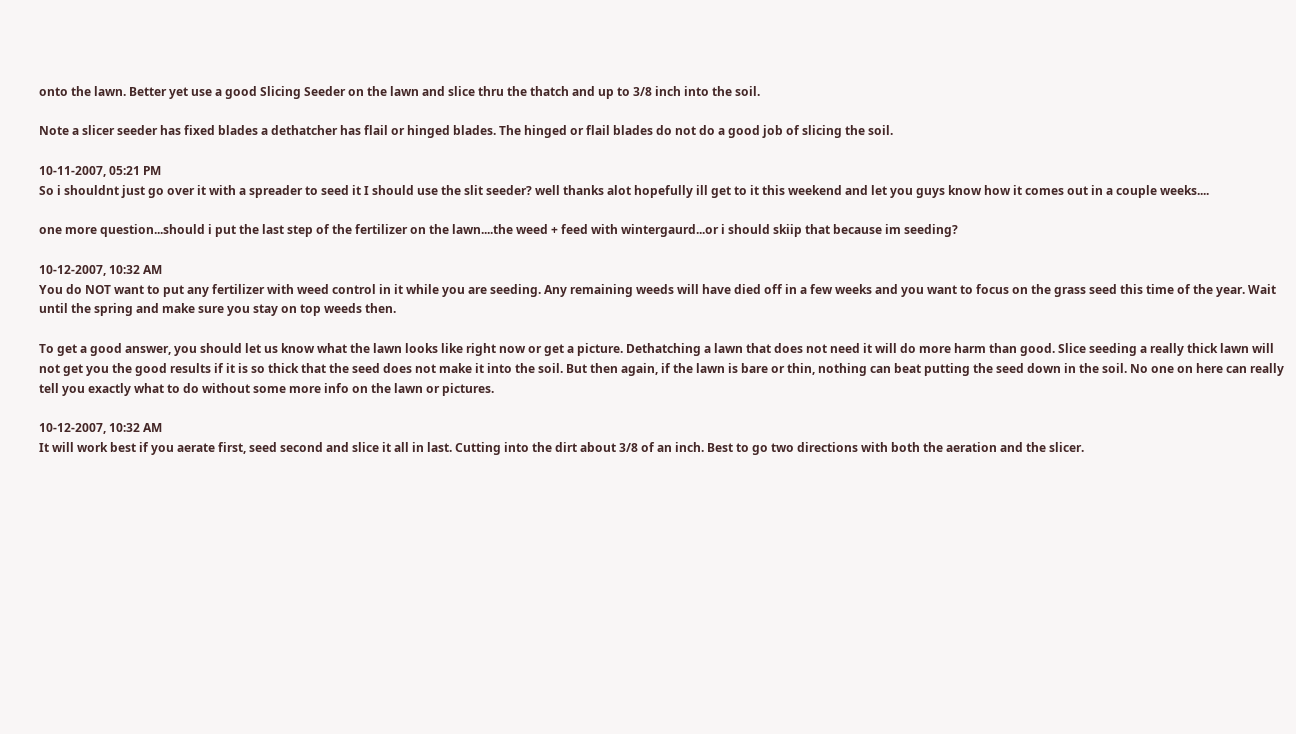onto the lawn. Better yet use a good Slicing Seeder on the lawn and slice thru the thatch and up to 3/8 inch into the soil.

Note a slicer seeder has fixed blades a dethatcher has flail or hinged blades. The hinged or flail blades do not do a good job of slicing the soil.

10-11-2007, 05:21 PM
So i shouldnt just go over it with a spreader to seed it I should use the slit seeder? well thanks alot hopefully ill get to it this weekend and let you guys know how it comes out in a couple weeks....

one more question...should i put the last step of the fertilizer on the lawn....the weed + feed with wintergaurd...or i should skiip that because im seeding?

10-12-2007, 10:32 AM
You do NOT want to put any fertilizer with weed control in it while you are seeding. Any remaining weeds will have died off in a few weeks and you want to focus on the grass seed this time of the year. Wait until the spring and make sure you stay on top weeds then.

To get a good answer, you should let us know what the lawn looks like right now or get a picture. Dethatching a lawn that does not need it will do more harm than good. Slice seeding a really thick lawn will not get you the good results if it is so thick that the seed does not make it into the soil. But then again, if the lawn is bare or thin, nothing can beat putting the seed down in the soil. No one on here can really tell you exactly what to do without some more info on the lawn or pictures.

10-12-2007, 10:32 AM
It will work best if you aerate first, seed second and slice it all in last. Cutting into the dirt about 3/8 of an inch. Best to go two directions with both the aeration and the slicer.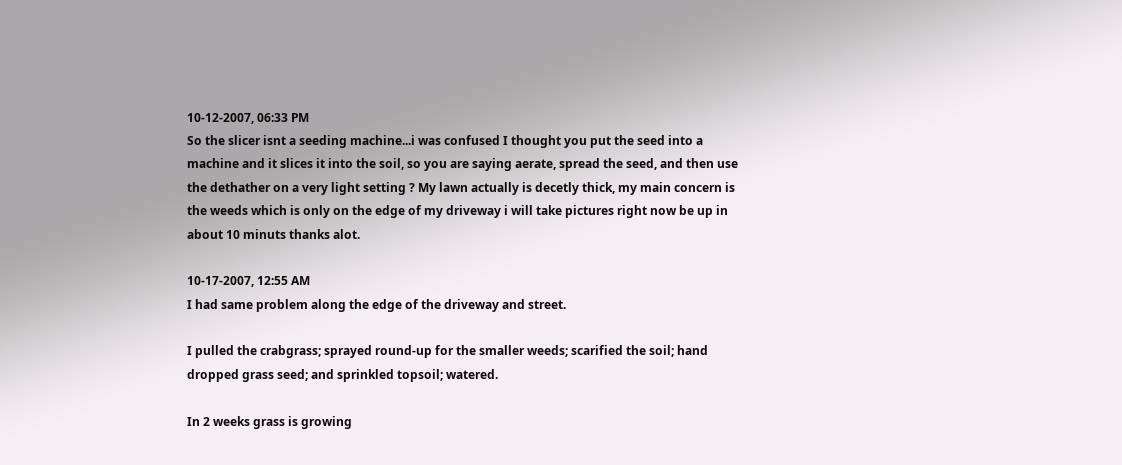10-12-2007, 06:33 PM
So the slicer isnt a seeding machine...i was confused I thought you put the seed into a machine and it slices it into the soil, so you are saying aerate, spread the seed, and then use the dethather on a very light setting ? My lawn actually is decetly thick, my main concern is the weeds which is only on the edge of my driveway i will take pictures right now be up in about 10 minuts thanks alot.

10-17-2007, 12:55 AM
I had same problem along the edge of the driveway and street.

I pulled the crabgrass; sprayed round-up for the smaller weeds; scarified the soil; hand dropped grass seed; and sprinkled topsoil; watered.

In 2 weeks grass is growing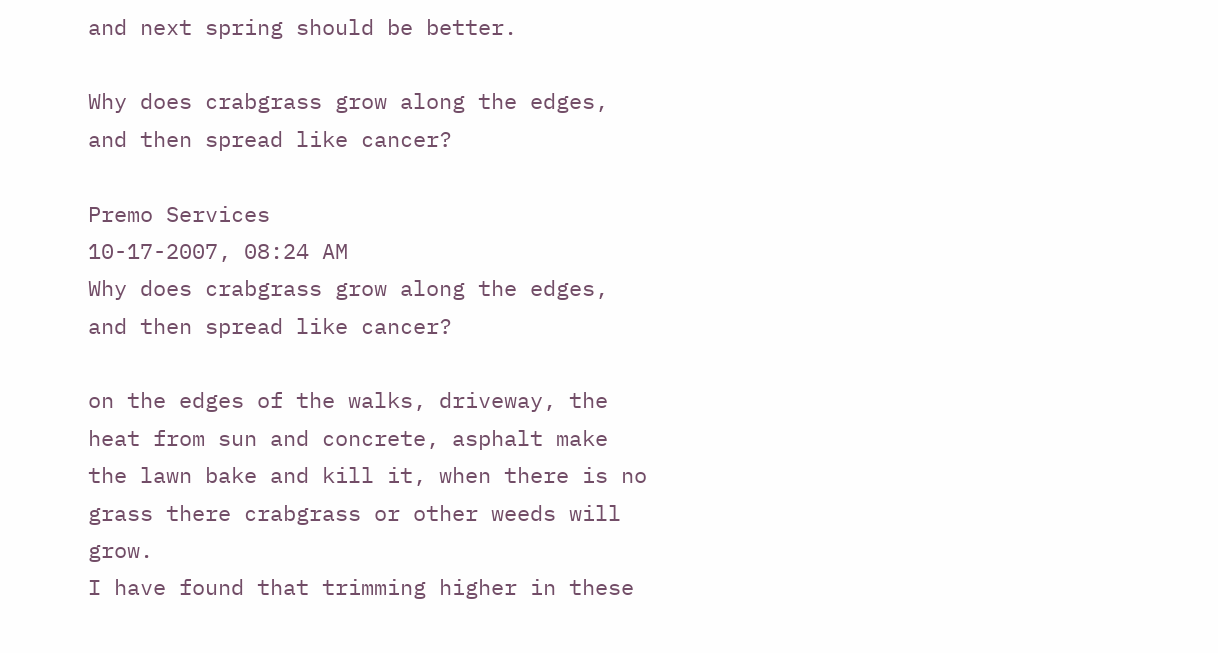and next spring should be better.

Why does crabgrass grow along the edges, and then spread like cancer?

Premo Services
10-17-2007, 08:24 AM
Why does crabgrass grow along the edges, and then spread like cancer?

on the edges of the walks, driveway, the heat from sun and concrete, asphalt make the lawn bake and kill it, when there is no grass there crabgrass or other weeds will grow.
I have found that trimming higher in these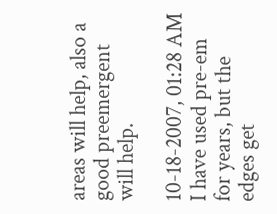areas will help, also a good preemergent will help.

10-18-2007, 01:28 AM
I have used pre-em for years, but the edges get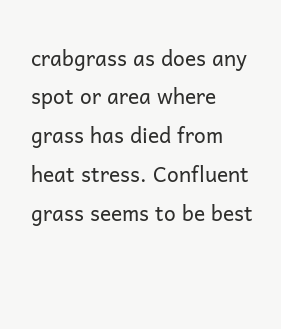crabgrass as does any spot or area where grass has died from heat stress. Confluent grass seems to be best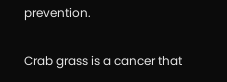prevention.

Crab grass is a cancer that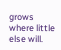grows where little else will.